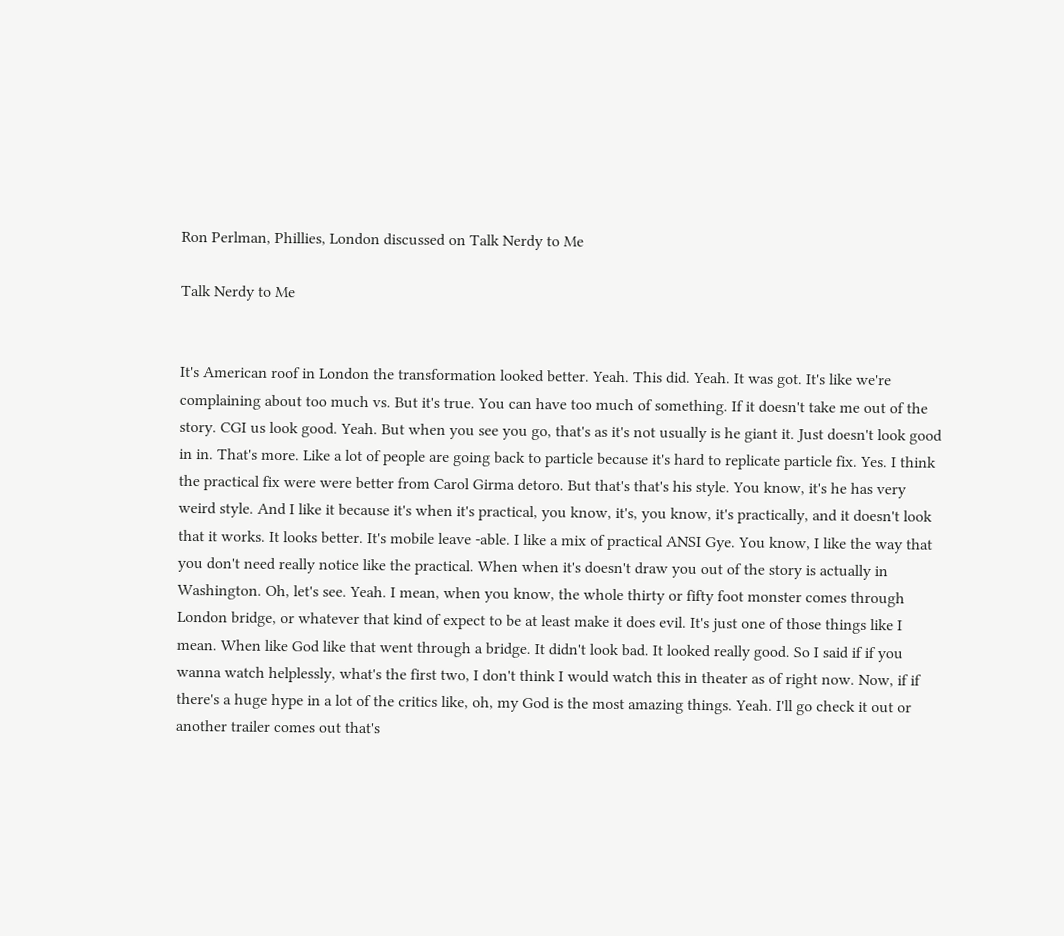Ron Perlman, Phillies, London discussed on Talk Nerdy to Me

Talk Nerdy to Me


It's American roof in London the transformation looked better. Yeah. This did. Yeah. It was got. It's like we're complaining about too much vs. But it's true. You can have too much of something. If it doesn't take me out of the story. CGI us look good. Yeah. But when you see you go, that's as it's not usually is he giant it. Just doesn't look good in in. That's more. Like a lot of people are going back to particle because it's hard to replicate particle fix. Yes. I think the practical fix were were better from Carol Girma detoro. But that's that's his style. You know, it's he has very weird style. And I like it because it's when it's practical, you know, it's, you know, it's practically, and it doesn't look that it works. It looks better. It's mobile leave -able. I like a mix of practical ANSI Gye. You know, I like the way that you don't need really notice like the practical. When when it's doesn't draw you out of the story is actually in Washington. Oh, let's see. Yeah. I mean, when you know, the whole thirty or fifty foot monster comes through London bridge, or whatever that kind of expect to be at least make it does evil. It's just one of those things like I mean. When like God like that went through a bridge. It didn't look bad. It looked really good. So I said if if you wanna watch helplessly, what's the first two, I don't think I would watch this in theater as of right now. Now, if if there's a huge hype in a lot of the critics like, oh, my God is the most amazing things. Yeah. I'll go check it out or another trailer comes out that's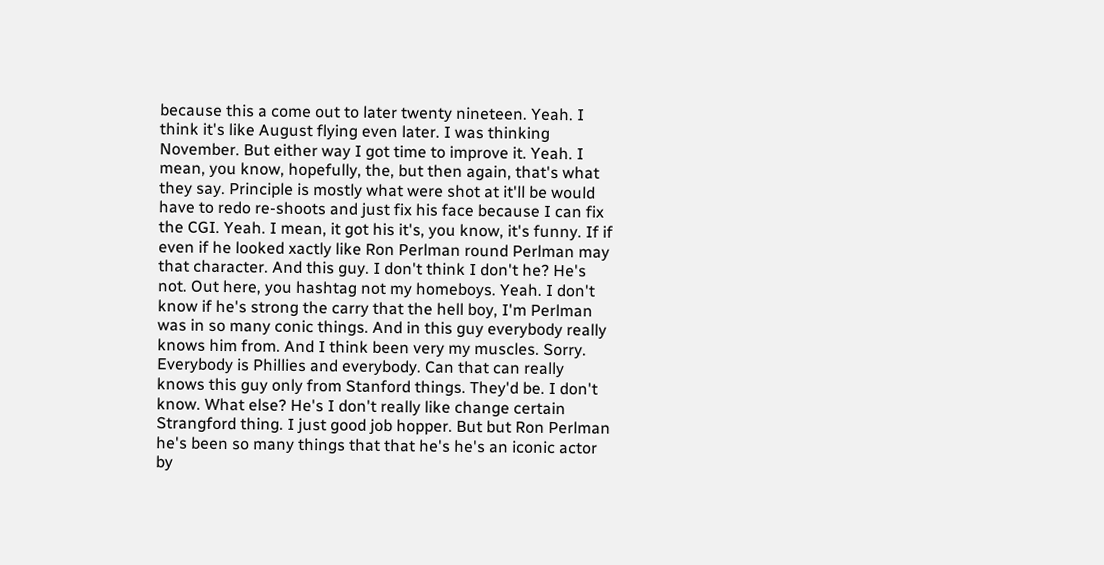because this a come out to later twenty nineteen. Yeah. I think it's like August flying even later. I was thinking November. But either way I got time to improve it. Yeah. I mean, you know, hopefully, the, but then again, that's what they say. Principle is mostly what were shot at it'll be would have to redo re-shoots and just fix his face because I can fix the CGI. Yeah. I mean, it got his it's, you know, it's funny. If if even if he looked xactly like Ron Perlman round Perlman may that character. And this guy. I don't think I don't he? He's not. Out here, you hashtag not my homeboys. Yeah. I don't know if he's strong the carry that the hell boy, I'm Perlman was in so many conic things. And in this guy everybody really knows him from. And I think been very my muscles. Sorry. Everybody is Phillies and everybody. Can that can really knows this guy only from Stanford things. They'd be. I don't know. What else? He's I don't really like change certain Strangford thing. I just good job hopper. But but Ron Perlman he's been so many things that that he's he's an iconic actor by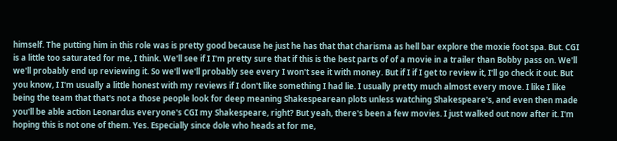himself. The putting him in this role was is pretty good because he just he has that that charisma as hell bar explore the moxie foot spa. But. CGI is a little too saturated for me, I think. We'll see if I I'm pretty sure that if this is the best parts of of a movie in a trailer than Bobby pass on. We'll we'll probably end up reviewing it. So we'll we'll probably see every I won't see it with money. But if I if I get to review it, I'll go check it out. But you know, I I'm usually a little honest with my reviews if I don't like something I had lie. I usually pretty much almost every move. I like I like being the team that that's not a those people look for deep meaning Shakespearean plots unless watching Shakespeare's, and even then made you'll be able action Leonardus everyone's CGI my Shakespeare, right? But yeah, there's been a few movies. I just walked out now after it. I'm hoping this is not one of them. Yes. Especially since dole who heads at for me,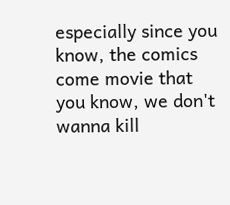especially since you know, the comics come movie that you know, we don't wanna kill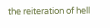the reiteration of hell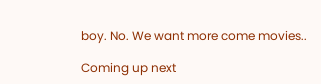boy. No. We want more come movies..

Coming up next